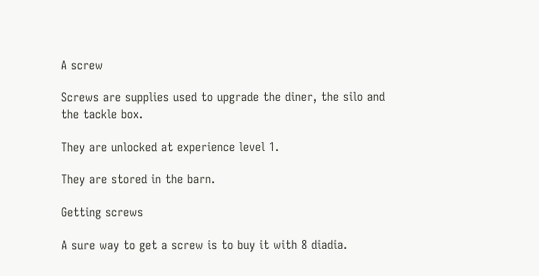A screw

Screws are supplies used to upgrade the diner, the silo and the tackle box.

They are unlocked at experience level 1.

They are stored in the barn.

Getting screws

A sure way to get a screw is to buy it with 8 diadia.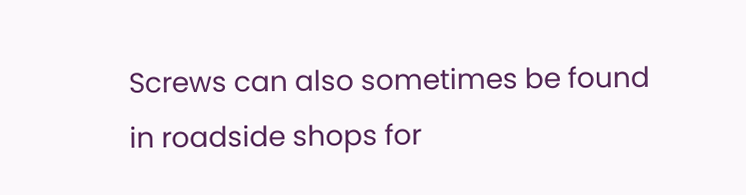Screws can also sometimes be found in roadside shops for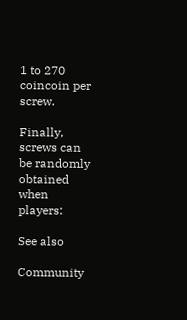1 to 270 coincoin per screw.

Finally, screws can be randomly obtained when players:

See also

Community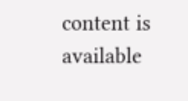content is available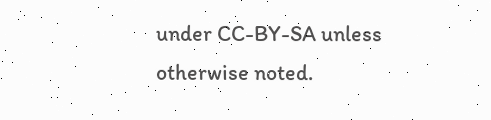under CC-BY-SA unless otherwise noted.